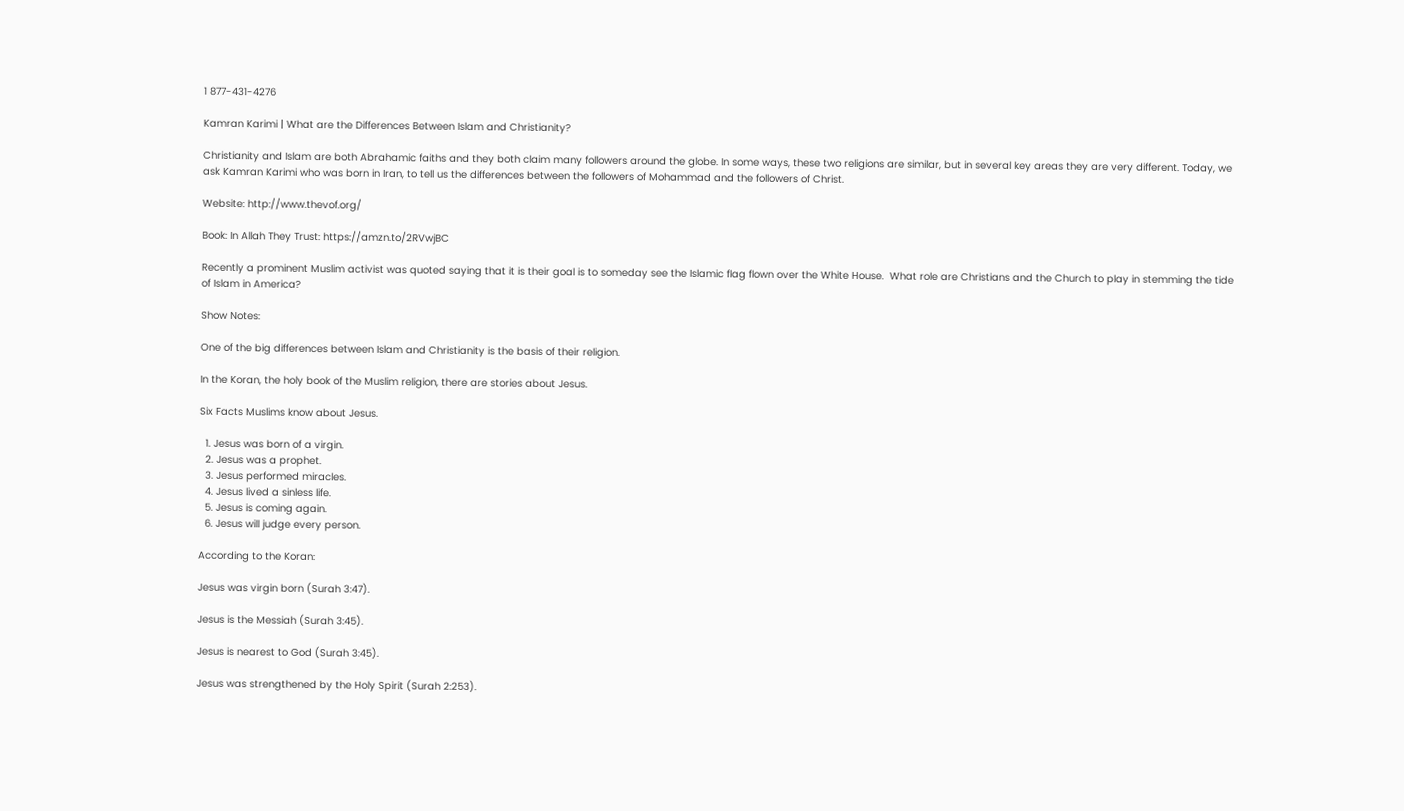1 877-431-4276

Kamran Karimi | What are the Differences Between Islam and Christianity?

Christianity and Islam are both Abrahamic faiths and they both claim many followers around the globe. In some ways, these two religions are similar, but in several key areas they are very different. Today, we ask Kamran Karimi who was born in Iran, to tell us the differences between the followers of Mohammad and the followers of Christ.

Website: http://www.thevof.org/

Book: In Allah They Trust: https://amzn.to/2RVwjBC

Recently a prominent Muslim activist was quoted saying that it is their goal is to someday see the Islamic flag flown over the White House.  What role are Christians and the Church to play in stemming the tide of Islam in America?

Show Notes:

One of the big differences between Islam and Christianity is the basis of their religion.

In the Koran, the holy book of the Muslim religion, there are stories about Jesus.

Six Facts Muslims know about Jesus.

  1. Jesus was born of a virgin.
  2. Jesus was a prophet.
  3. Jesus performed miracles.
  4. Jesus lived a sinless life.
  5. Jesus is coming again.
  6. Jesus will judge every person.

According to the Koran:

Jesus was virgin born (Surah 3:47).

Jesus is the Messiah (Surah 3:45).

Jesus is nearest to God (Surah 3:45).

Jesus was strengthened by the Holy Spirit (Surah 2:253).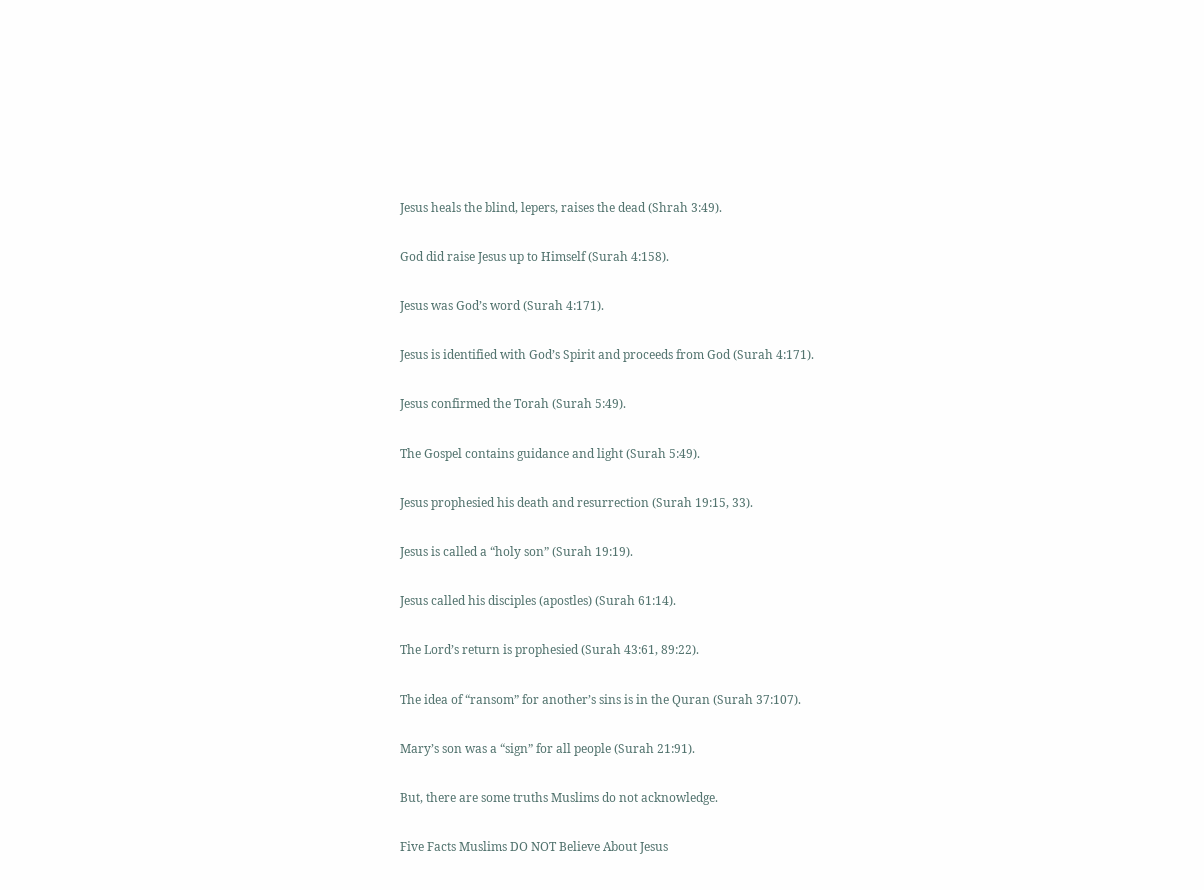Jesus heals the blind, lepers, raises the dead (Shrah 3:49).

God did raise Jesus up to Himself (Surah 4:158).

Jesus was God’s word (Surah 4:171).

Jesus is identified with God’s Spirit and proceeds from God (Surah 4:171).

Jesus confirmed the Torah (Surah 5:49).

The Gospel contains guidance and light (Surah 5:49).

Jesus prophesied his death and resurrection (Surah 19:15, 33).

Jesus is called a “holy son” (Surah 19:19).

Jesus called his disciples (apostles) (Surah 61:14).

The Lord’s return is prophesied (Surah 43:61, 89:22).

The idea of “ransom” for another’s sins is in the Quran (Surah 37:107).

Mary’s son was a “sign” for all people (Surah 21:91).

But, there are some truths Muslims do not acknowledge.

Five Facts Muslims DO NOT Believe About Jesus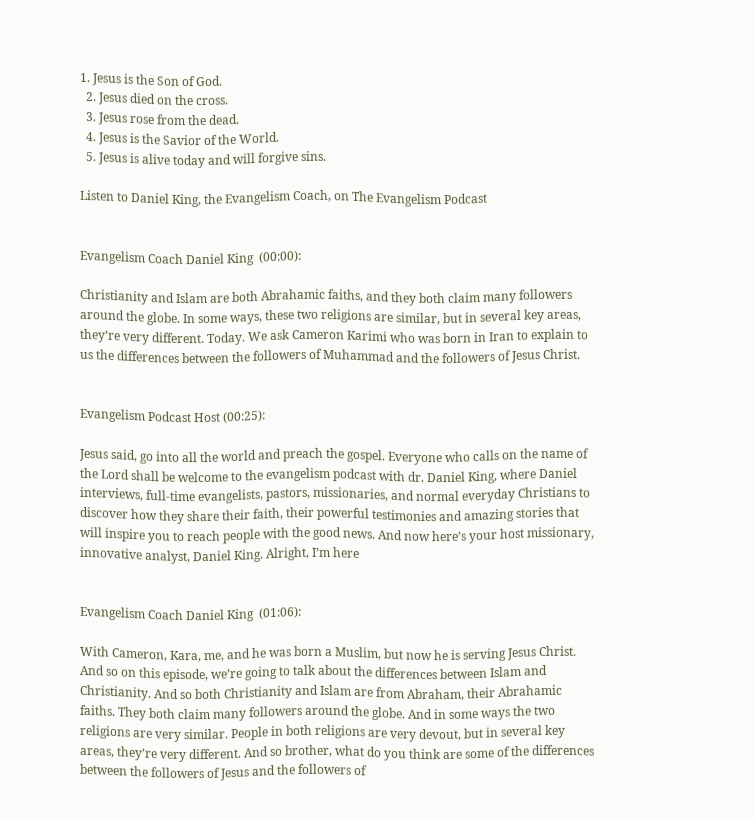1. Jesus is the Son of God.
  2. Jesus died on the cross.
  3. Jesus rose from the dead.
  4. Jesus is the Savior of the World.
  5. Jesus is alive today and will forgive sins.

Listen to Daniel King, the Evangelism Coach, on The Evangelism Podcast


Evangelism Coach Daniel King  (00:00):

Christianity and Islam are both Abrahamic faiths, and they both claim many followers around the globe. In some ways, these two religions are similar, but in several key areas, they’re very different. Today. We ask Cameron Karimi who was born in Iran to explain to us the differences between the followers of Muhammad and the followers of Jesus Christ.


Evangelism Podcast Host (00:25):

Jesus said, go into all the world and preach the gospel. Everyone who calls on the name of the Lord shall be welcome to the evangelism podcast with dr. Daniel King, where Daniel interviews, full-time evangelists, pastors, missionaries, and normal everyday Christians to discover how they share their faith, their powerful testimonies and amazing stories that will inspire you to reach people with the good news. And now here’s your host missionary, innovative analyst, Daniel King. Alright, I’m here


Evangelism Coach Daniel King  (01:06):

With Cameron, Kara, me, and he was born a Muslim, but now he is serving Jesus Christ. And so on this episode, we’re going to talk about the differences between Islam and Christianity. And so both Christianity and Islam are from Abraham, their Abrahamic faiths. They both claim many followers around the globe. And in some ways the two religions are very similar. People in both religions are very devout, but in several key areas, they’re very different. And so brother, what do you think are some of the differences between the followers of Jesus and the followers of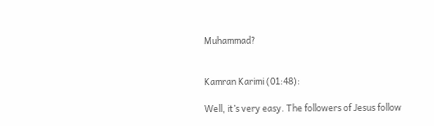Muhammad?


Kamran Karimi (01:48):

Well, it’s very easy. The followers of Jesus follow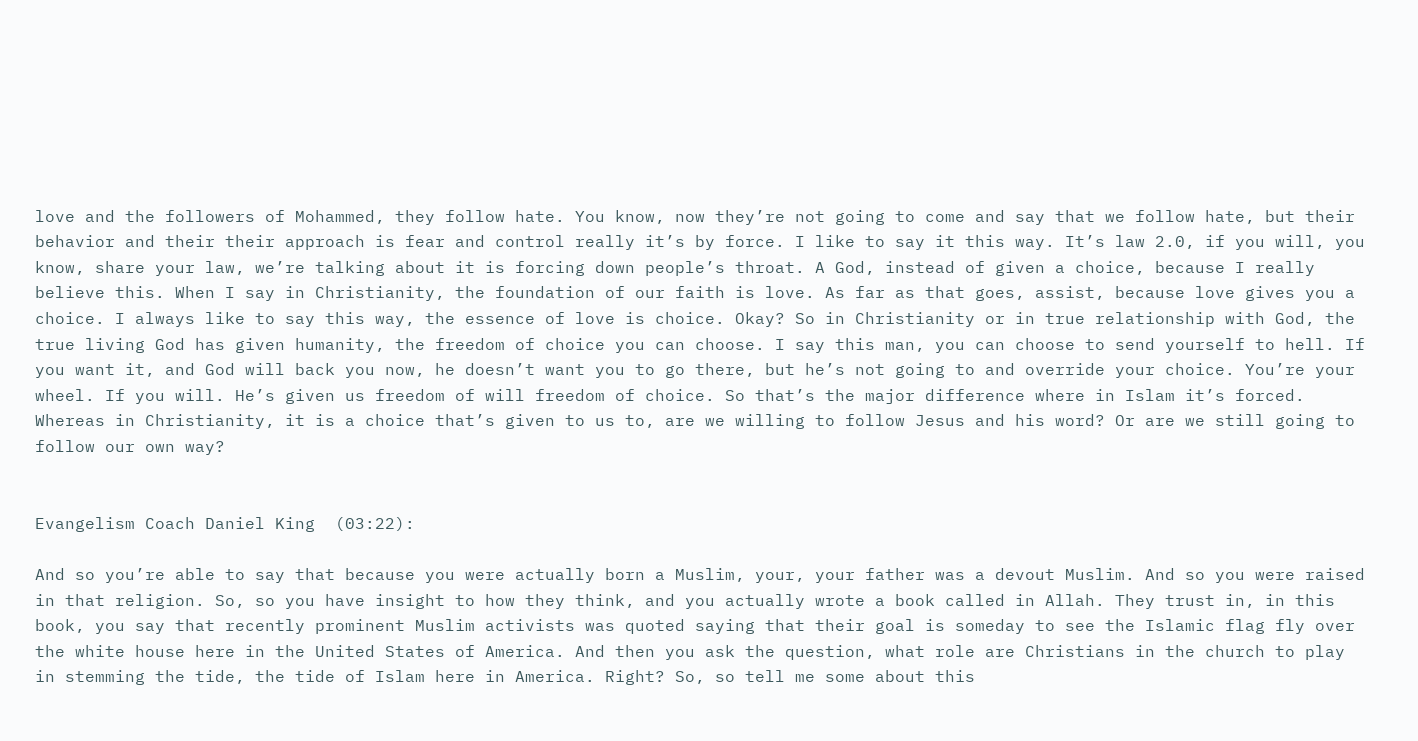love and the followers of Mohammed, they follow hate. You know, now they’re not going to come and say that we follow hate, but their behavior and their their approach is fear and control really it’s by force. I like to say it this way. It’s law 2.0, if you will, you know, share your law, we’re talking about it is forcing down people’s throat. A God, instead of given a choice, because I really believe this. When I say in Christianity, the foundation of our faith is love. As far as that goes, assist, because love gives you a choice. I always like to say this way, the essence of love is choice. Okay? So in Christianity or in true relationship with God, the true living God has given humanity, the freedom of choice you can choose. I say this man, you can choose to send yourself to hell. If you want it, and God will back you now, he doesn’t want you to go there, but he’s not going to and override your choice. You’re your wheel. If you will. He’s given us freedom of will freedom of choice. So that’s the major difference where in Islam it’s forced. Whereas in Christianity, it is a choice that’s given to us to, are we willing to follow Jesus and his word? Or are we still going to follow our own way?


Evangelism Coach Daniel King  (03:22):

And so you’re able to say that because you were actually born a Muslim, your, your father was a devout Muslim. And so you were raised in that religion. So, so you have insight to how they think, and you actually wrote a book called in Allah. They trust in, in this book, you say that recently prominent Muslim activists was quoted saying that their goal is someday to see the Islamic flag fly over the white house here in the United States of America. And then you ask the question, what role are Christians in the church to play in stemming the tide, the tide of Islam here in America. Right? So, so tell me some about this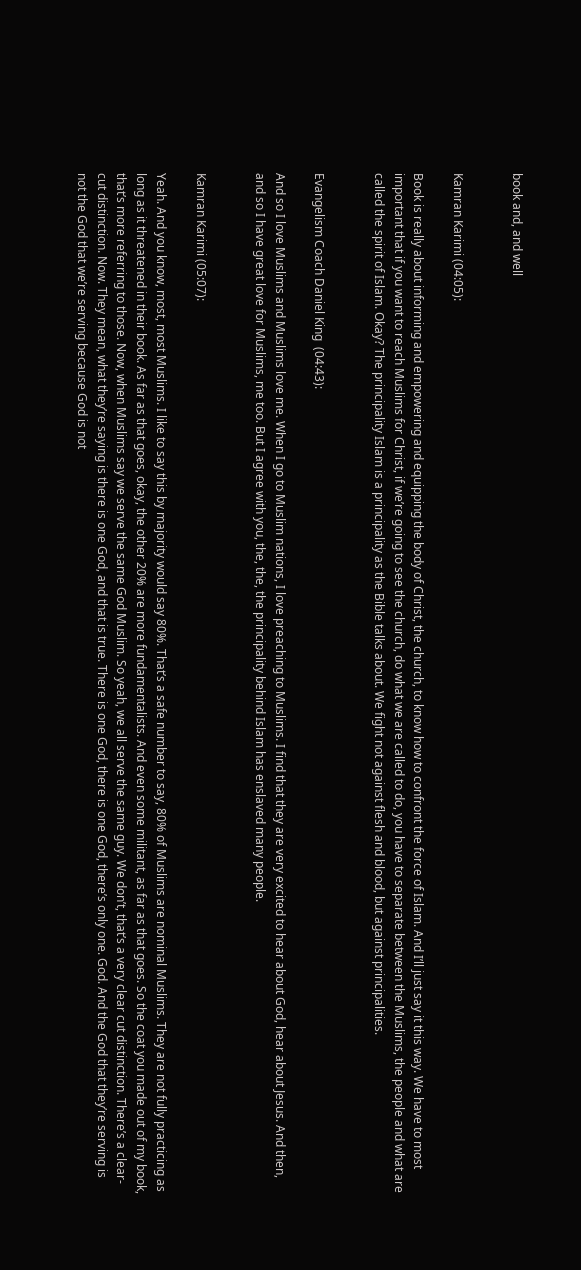book and, and well


Kamran Karimi (04:05):

Book is really about informing and empowering and equipping the body of Christ, the church, to know how to confront the force of Islam. And I’ll just say it this way. We have to most important that if you want to reach Muslims for Christ, if we’re going to see the church, do what we are called to do, you have to separate between the Muslims, the people and what are called the spirit of Islam. Okay? The principality Islam is a principality as the Bible talks about. We fight not against flesh and blood, but against principalities.


Evangelism Coach Daniel King  (04:43):

And so I love Muslims and Muslims love me. When I go to Muslim nations, I love preaching to Muslims. I find that they are very excited to hear about God, hear about Jesus. And then, and so I have great love for Muslims, me too. But I agree with you, the, the, the principality behind Islam has enslaved many people.


Kamran Karimi (05:07):

Yeah. And you know, most, most Muslims. I like to say this by majority would say 80%. That’s a safe number to say, 80% of Muslims are nominal Muslims. They are not fully practicing as long as it threatened in their book. As far as that goes, okay, the other 20% are more fundamentalists. And even some militant, as far as that goes. So the coat you made out of my book, that’s more referring to those. Now, when Muslims say we serve the same God Muslim. So yeah, we all serve the same guy. We don’t, that’s a very clear cut distinction. There’s a clear-cut distinction. Now. They mean, what they’re saying is there is one God, and that is true. There is one God, there is one God, there’s only one. God. And the God that they’re serving is not the God that we’re serving because God is not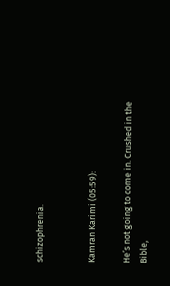schizophrenia.


Kamran Karimi (05:59):

He’s not going to come in. Crushed in the Bible,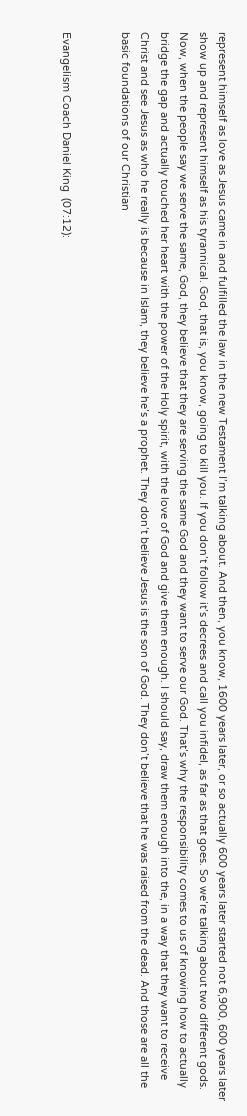represent himself as love as Jesus came in and fulfilled the law in the new Testament I’m talking about. And then, you know, 1600 years later, or so actually 600 years later started not 6,900, 600 years later show up and represent himself as his tyrannical. God, that is, you know, going to kill you. If you don’t follow it’s decrees and call you infidel, as far as that goes. So we’re talking about two different gods. Now, when the people say we serve the same, God, they believe that they are serving the same God and they want to serve our God. That’s why the responsibility comes to us of knowing how to actually bridge the gap and actually touched her heart with the power of the Holy spirit, with the love of God and give them enough. I should say, draw them enough into the, in a way that they want to receive Christ and see Jesus as who he really is because in Islam, they believe he’s a prophet. They don’t believe Jesus is the son of God. They don’t believe that he was raised from the dead. And those are all the basic foundations of our Christian


Evangelism Coach Daniel King  (07:12):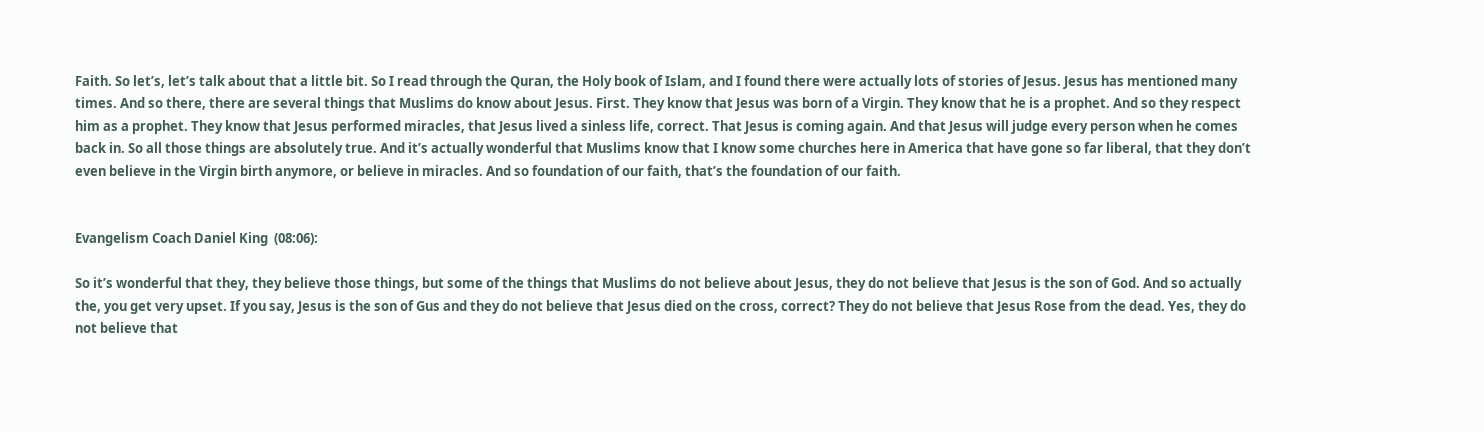Faith. So let’s, let’s talk about that a little bit. So I read through the Quran, the Holy book of Islam, and I found there were actually lots of stories of Jesus. Jesus has mentioned many times. And so there, there are several things that Muslims do know about Jesus. First. They know that Jesus was born of a Virgin. They know that he is a prophet. And so they respect him as a prophet. They know that Jesus performed miracles, that Jesus lived a sinless life, correct. That Jesus is coming again. And that Jesus will judge every person when he comes back in. So all those things are absolutely true. And it’s actually wonderful that Muslims know that I know some churches here in America that have gone so far liberal, that they don’t even believe in the Virgin birth anymore, or believe in miracles. And so foundation of our faith, that’s the foundation of our faith.


Evangelism Coach Daniel King  (08:06):

So it’s wonderful that they, they believe those things, but some of the things that Muslims do not believe about Jesus, they do not believe that Jesus is the son of God. And so actually the, you get very upset. If you say, Jesus is the son of Gus and they do not believe that Jesus died on the cross, correct? They do not believe that Jesus Rose from the dead. Yes, they do not believe that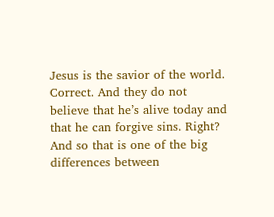Jesus is the savior of the world. Correct. And they do not believe that he’s alive today and that he can forgive sins. Right? And so that is one of the big differences between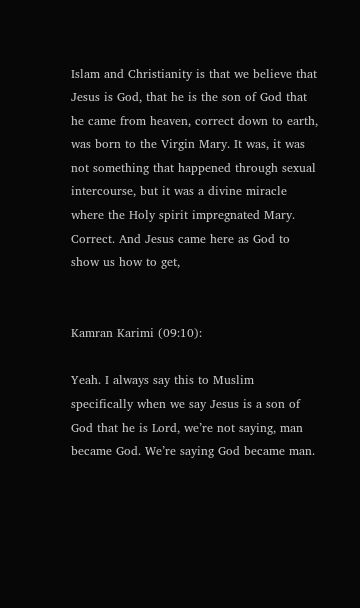Islam and Christianity is that we believe that Jesus is God, that he is the son of God that he came from heaven, correct down to earth, was born to the Virgin Mary. It was, it was not something that happened through sexual intercourse, but it was a divine miracle where the Holy spirit impregnated Mary. Correct. And Jesus came here as God to show us how to get,


Kamran Karimi (09:10):

Yeah. I always say this to Muslim specifically when we say Jesus is a son of God that he is Lord, we’re not saying, man became God. We’re saying God became man.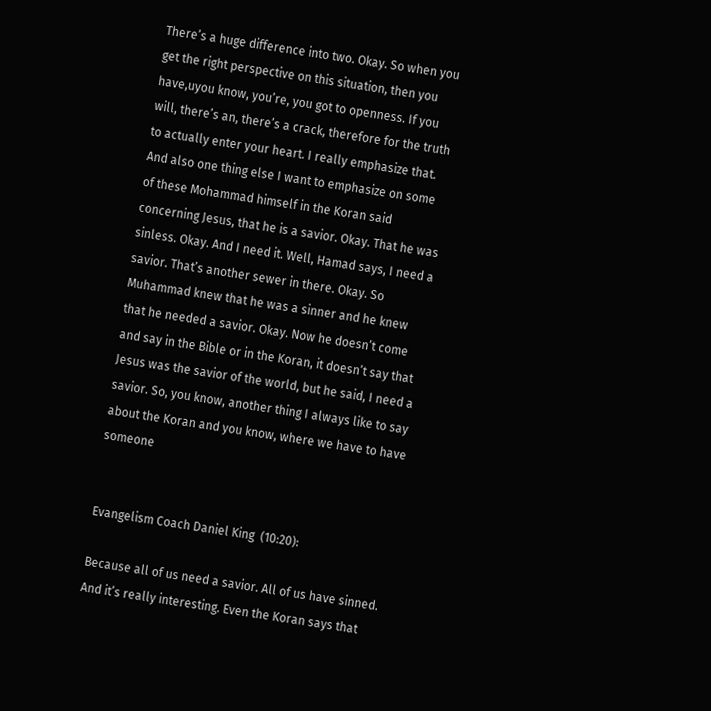There’s a huge difference into two. Okay. So when you get the right perspective on this situation, then you have,uyou know, you’re, you got to openness. If you will, there’s an, there’s a crack, therefore for the truth to actually enter your heart. I really emphasize that. And also one thing else I want to emphasize on some of these Mohammad himself in the Koran said concerning Jesus, that he is a savior. Okay. That he was sinless. Okay. And I need it. Well, Hamad says, I need a savior. That’s another sewer in there. Okay. So Muhammad knew that he was a sinner and he knew that he needed a savior. Okay. Now he doesn’t come and say in the Bible or in the Koran, it doesn’t say that Jesus was the savior of the world, but he said, I need a savior. So, you know, another thing I always like to say about the Koran and you know, where we have to have someone


Evangelism Coach Daniel King  (10:20):

Because all of us need a savior. All of us have sinned. And it’s really interesting. Even the Koran says that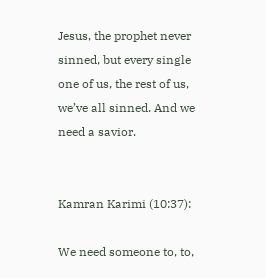Jesus, the prophet never sinned, but every single one of us, the rest of us, we’ve all sinned. And we need a savior.


Kamran Karimi (10:37):

We need someone to, to,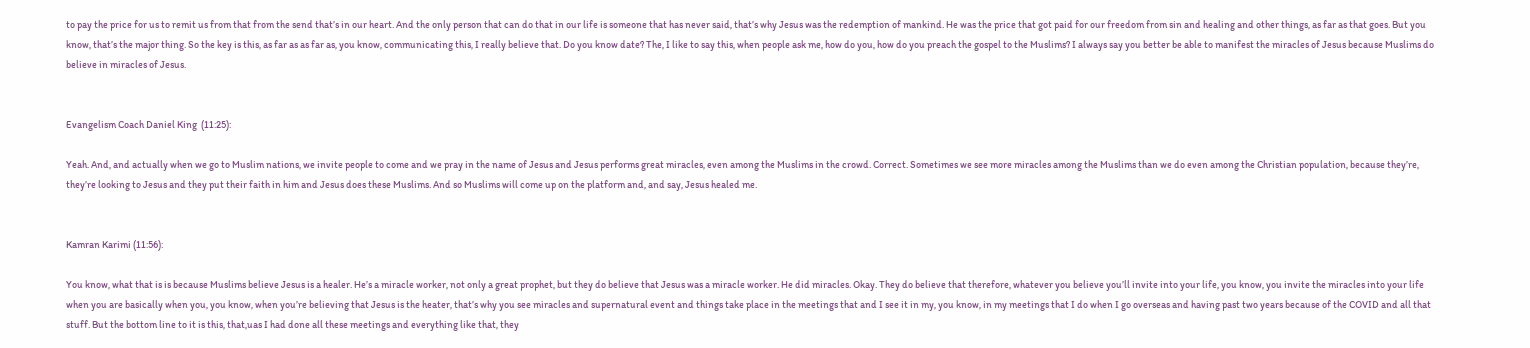to pay the price for us to remit us from that from the send that’s in our heart. And the only person that can do that in our life is someone that has never said, that’s why Jesus was the redemption of mankind. He was the price that got paid for our freedom from sin and healing and other things, as far as that goes. But you know, that’s the major thing. So the key is this, as far as as far as, you know, communicating this, I really believe that. Do you know date? The, I like to say this, when people ask me, how do you, how do you preach the gospel to the Muslims? I always say you better be able to manifest the miracles of Jesus because Muslims do believe in miracles of Jesus.


Evangelism Coach Daniel King  (11:25):

Yeah. And, and actually when we go to Muslim nations, we invite people to come and we pray in the name of Jesus and Jesus performs great miracles, even among the Muslims in the crowd. Correct. Sometimes we see more miracles among the Muslims than we do even among the Christian population, because they’re, they’re looking to Jesus and they put their faith in him and Jesus does these Muslims. And so Muslims will come up on the platform and, and say, Jesus healed me.


Kamran Karimi (11:56):

You know, what that is is because Muslims believe Jesus is a healer. He’s a miracle worker, not only a great prophet, but they do believe that Jesus was a miracle worker. He did miracles. Okay. They do believe that therefore, whatever you believe you’ll invite into your life, you know, you invite the miracles into your life when you are basically when you, you know, when you’re believing that Jesus is the heater, that’s why you see miracles and supernatural event and things take place in the meetings that and I see it in my, you know, in my meetings that I do when I go overseas and having past two years because of the COVID and all that stuff. But the bottom line to it is this, that,uas I had done all these meetings and everything like that, they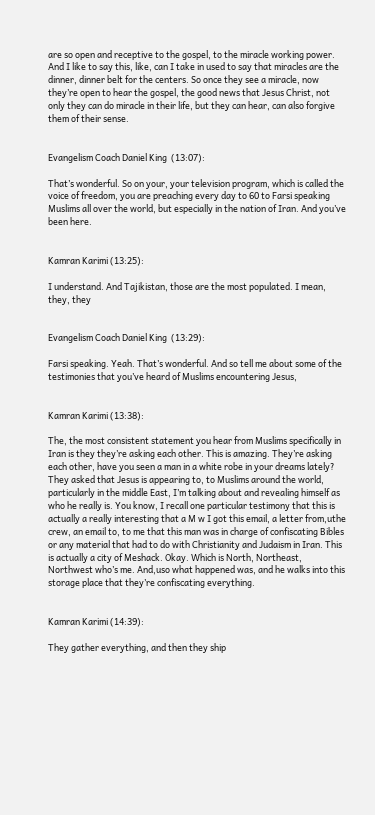are so open and receptive to the gospel, to the miracle working power. And I like to say this, like, can I take in used to say that miracles are the dinner, dinner belt for the centers. So once they see a miracle, now they’re open to hear the gospel, the good news that Jesus Christ, not only they can do miracle in their life, but they can hear, can also forgive them of their sense.


Evangelism Coach Daniel King  (13:07):

That’s wonderful. So on your, your television program, which is called the voice of freedom, you are preaching every day to 60 to Farsi speaking Muslims all over the world, but especially in the nation of Iran. And you’ve been here.


Kamran Karimi (13:25):

I understand. And Tajikistan, those are the most populated. I mean, they, they


Evangelism Coach Daniel King  (13:29):

Farsi speaking. Yeah. That’s wonderful. And so tell me about some of the testimonies that you’ve heard of Muslims encountering Jesus,


Kamran Karimi (13:38):

The, the most consistent statement you hear from Muslims specifically in Iran is they they’re asking each other. This is amazing. They’re asking each other, have you seen a man in a white robe in your dreams lately? They asked that Jesus is appearing to, to Muslims around the world, particularly in the middle East, I’m talking about and revealing himself as who he really is. You know, I recall one particular testimony that this is actually a really interesting that a M w I got this email, a letter from,uthe crew, an email to, to me that this man was in charge of confiscating Bibles or any material that had to do with Christianity and Judaism in Iran. This is actually a city of Meshack. Okay. Which is North, Northeast, Northwest who’s me. And,uso what happened was, and he walks into this storage place that they’re confiscating everything.


Kamran Karimi (14:39):

They gather everything, and then they ship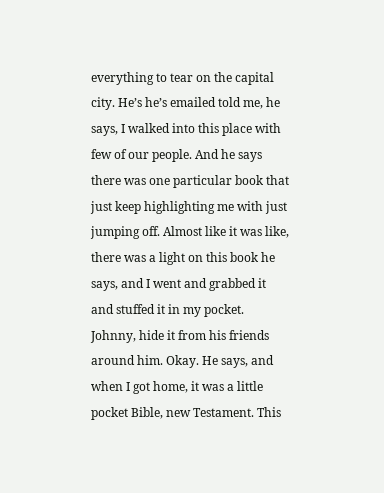everything to tear on the capital city. He’s he’s emailed told me, he says, I walked into this place with few of our people. And he says there was one particular book that just keep highlighting me with just jumping off. Almost like it was like, there was a light on this book he says, and I went and grabbed it and stuffed it in my pocket. Johnny, hide it from his friends around him. Okay. He says, and when I got home, it was a little pocket Bible, new Testament. This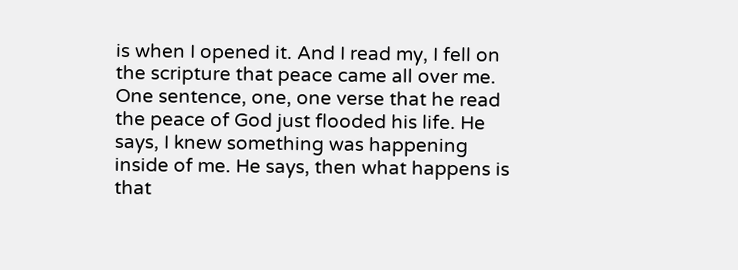is when I opened it. And I read my, I fell on the scripture that peace came all over me. One sentence, one, one verse that he read the peace of God just flooded his life. He says, I knew something was happening inside of me. He says, then what happens is that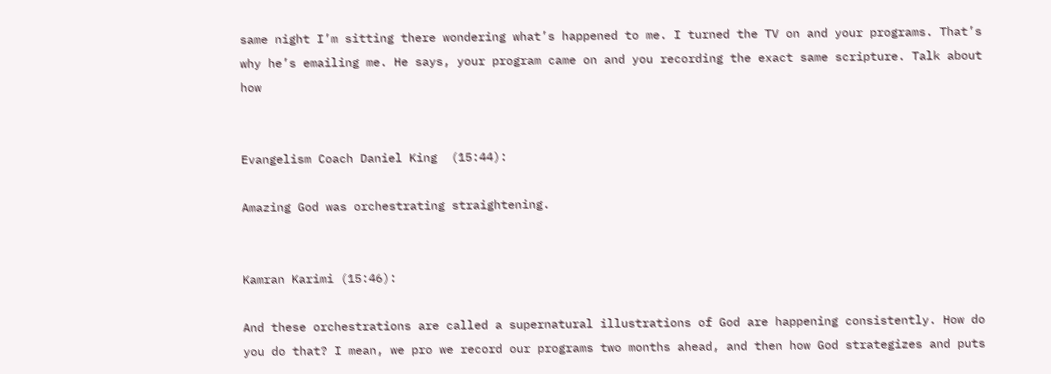same night I’m sitting there wondering what’s happened to me. I turned the TV on and your programs. That’s why he’s emailing me. He says, your program came on and you recording the exact same scripture. Talk about how


Evangelism Coach Daniel King  (15:44):

Amazing God was orchestrating straightening.


Kamran Karimi (15:46):

And these orchestrations are called a supernatural illustrations of God are happening consistently. How do you do that? I mean, we pro we record our programs two months ahead, and then how God strategizes and puts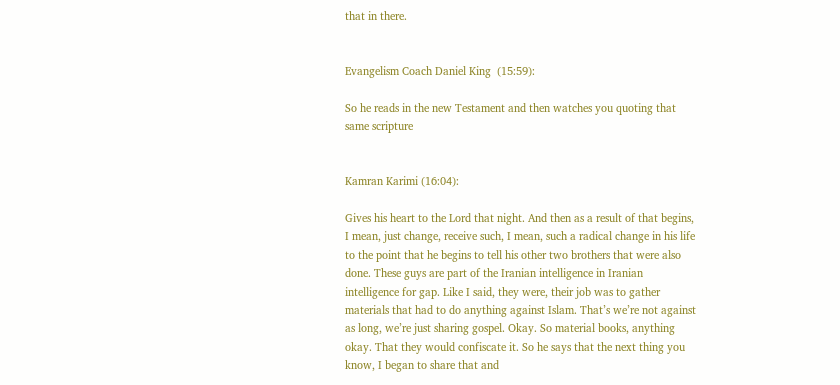that in there.


Evangelism Coach Daniel King  (15:59):

So he reads in the new Testament and then watches you quoting that same scripture


Kamran Karimi (16:04):

Gives his heart to the Lord that night. And then as a result of that begins, I mean, just change, receive such, I mean, such a radical change in his life to the point that he begins to tell his other two brothers that were also done. These guys are part of the Iranian intelligence in Iranian intelligence for gap. Like I said, they were, their job was to gather materials that had to do anything against Islam. That’s we’re not against as long, we’re just sharing gospel. Okay. So material books, anything okay. That they would confiscate it. So he says that the next thing you know, I began to share that and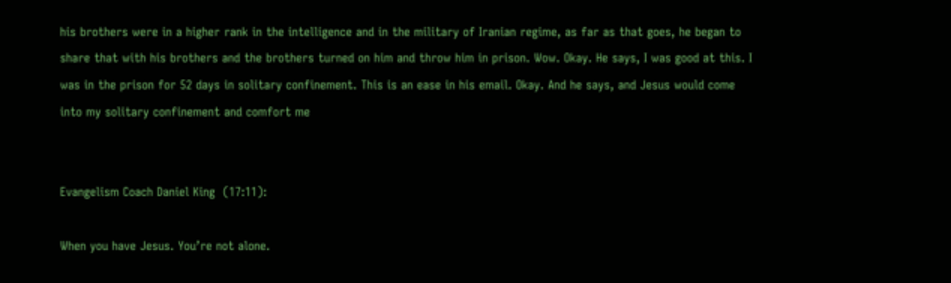his brothers were in a higher rank in the intelligence and in the military of Iranian regime, as far as that goes, he began to share that with his brothers and the brothers turned on him and throw him in prison. Wow. Okay. He says, I was good at this. I was in the prison for 52 days in solitary confinement. This is an ease in his email. Okay. And he says, and Jesus would come into my solitary confinement and comfort me


Evangelism Coach Daniel King  (17:11):

When you have Jesus. You’re not alone.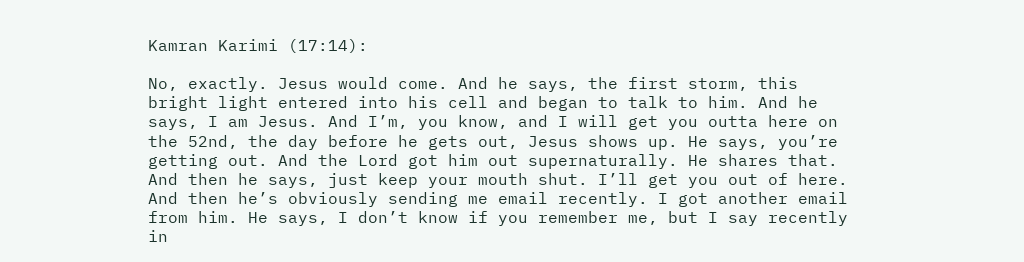Kamran Karimi (17:14):

No, exactly. Jesus would come. And he says, the first storm, this bright light entered into his cell and began to talk to him. And he says, I am Jesus. And I’m, you know, and I will get you outta here on the 52nd, the day before he gets out, Jesus shows up. He says, you’re getting out. And the Lord got him out supernaturally. He shares that. And then he says, just keep your mouth shut. I’ll get you out of here. And then he’s obviously sending me email recently. I got another email from him. He says, I don’t know if you remember me, but I say recently in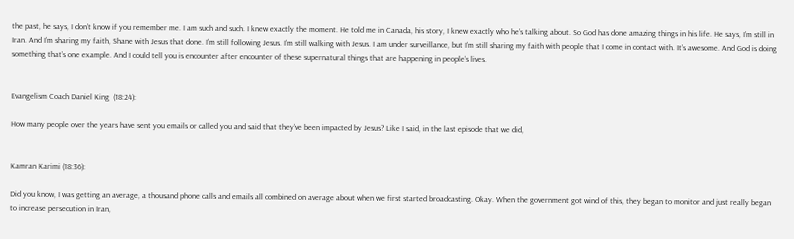the past, he says, I don’t know if you remember me. I am such and such. I knew exactly the moment. He told me in Canada, his story, I knew exactly who he’s talking about. So God has done amazing things in his life. He says, I’m still in Iran. And I’m sharing my faith, Shane with Jesus that done. I’m still following Jesus. I’m still walking with Jesus. I am under surveillance, but I’m still sharing my faith with people that I come in contact with. It’s awesome. And God is doing something that’s one example. And I could tell you is encounter after encounter of these supernatural things that are happening in people’s lives.


Evangelism Coach Daniel King  (18:24):

How many people over the years have sent you emails or called you and said that they’ve been impacted by Jesus? Like I said, in the last episode that we did,


Kamran Karimi (18:36):

Did you know, I was getting an average, a thousand phone calls and emails all combined on average about when we first started broadcasting. Okay. When the government got wind of this, they began to monitor and just really began to increase persecution in Iran,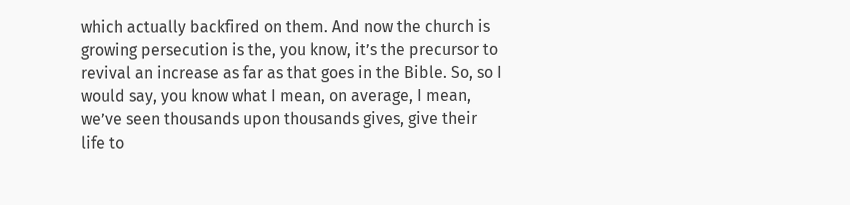which actually backfired on them. And now the church is growing persecution is the, you know, it’s the precursor to revival an increase as far as that goes in the Bible. So, so I would say, you know what I mean, on average, I mean, we’ve seen thousands upon thousands gives, give their life to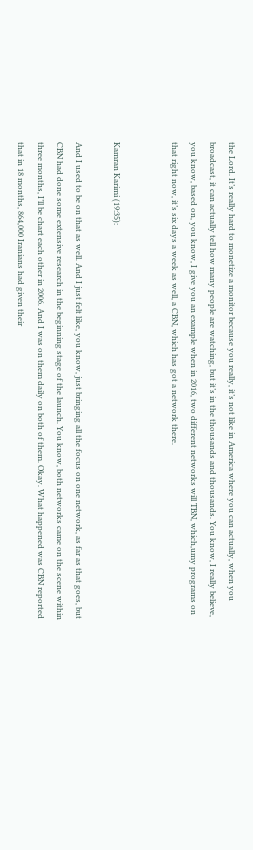the Lord. It’s really hard to monetize a monitor because you really, it’s not like in America where you can actually, when you broadcast, it can actually tell how many people are watching, but it’s in the thousands and thousands. You know, I really believe, you know, based on, you know, I give you an example when in 2016, two different networks will TBN, which,umy programs on that right now, it’s six days a week as well, a CBN, which has got a network there.


Kamran Karimi (19:35):

And I used to be on that as well. And I just felt like, you know, just bringing all the focus on one network, as far as that goes, but CBN had done some extensive research in the beginning stage of the launch. You know, both networks came on the scene within three months, I’ll be chart each other in 2006. And I was on them daily on both of them. Okay. What happened was CBN reported that in 18 months, 864,000 Iranians had given their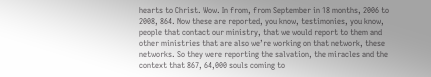hearts to Christ. Wow. In from, from September in 18 months, 2006 to 2008, 864. Now these are reported, you know, testimonies, you know, people that contact our ministry, that we would report to them and other ministries that are also we’re working on that network, these networks. So they were reporting the salvation, the miracles and the context that 867, 64,000 souls coming to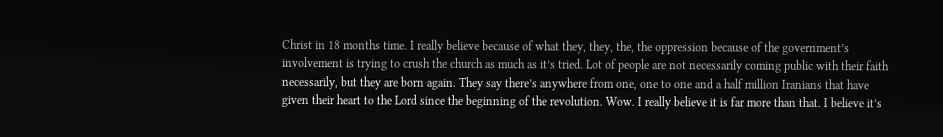Christ in 18 months time. I really believe because of what they, they, the, the oppression because of the government’s involvement is trying to crush the church as much as it’s tried. Lot of people are not necessarily coming public with their faith necessarily, but they are born again. They say there’s anywhere from one, one to one and a half million Iranians that have given their heart to the Lord since the beginning of the revolution. Wow. I really believe it is far more than that. I believe it’s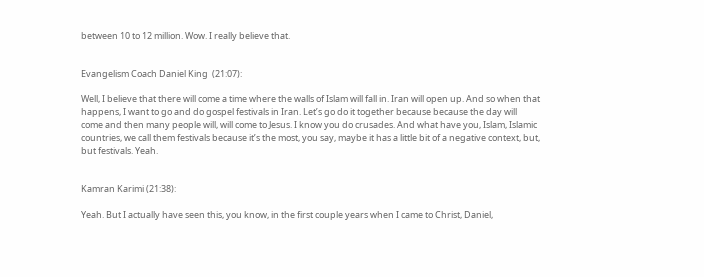between 10 to 12 million. Wow. I really believe that.


Evangelism Coach Daniel King  (21:07):

Well, I believe that there will come a time where the walls of Islam will fall in. Iran will open up. And so when that happens, I want to go and do gospel festivals in Iran. Let’s go do it together because because the day will come and then many people will, will come to Jesus. I know you do crusades. And what have you, Islam, Islamic countries, we call them festivals because it’s the most, you say, maybe it has a little bit of a negative context, but, but festivals. Yeah.


Kamran Karimi (21:38):

Yeah. But I actually have seen this, you know, in the first couple years when I came to Christ, Daniel,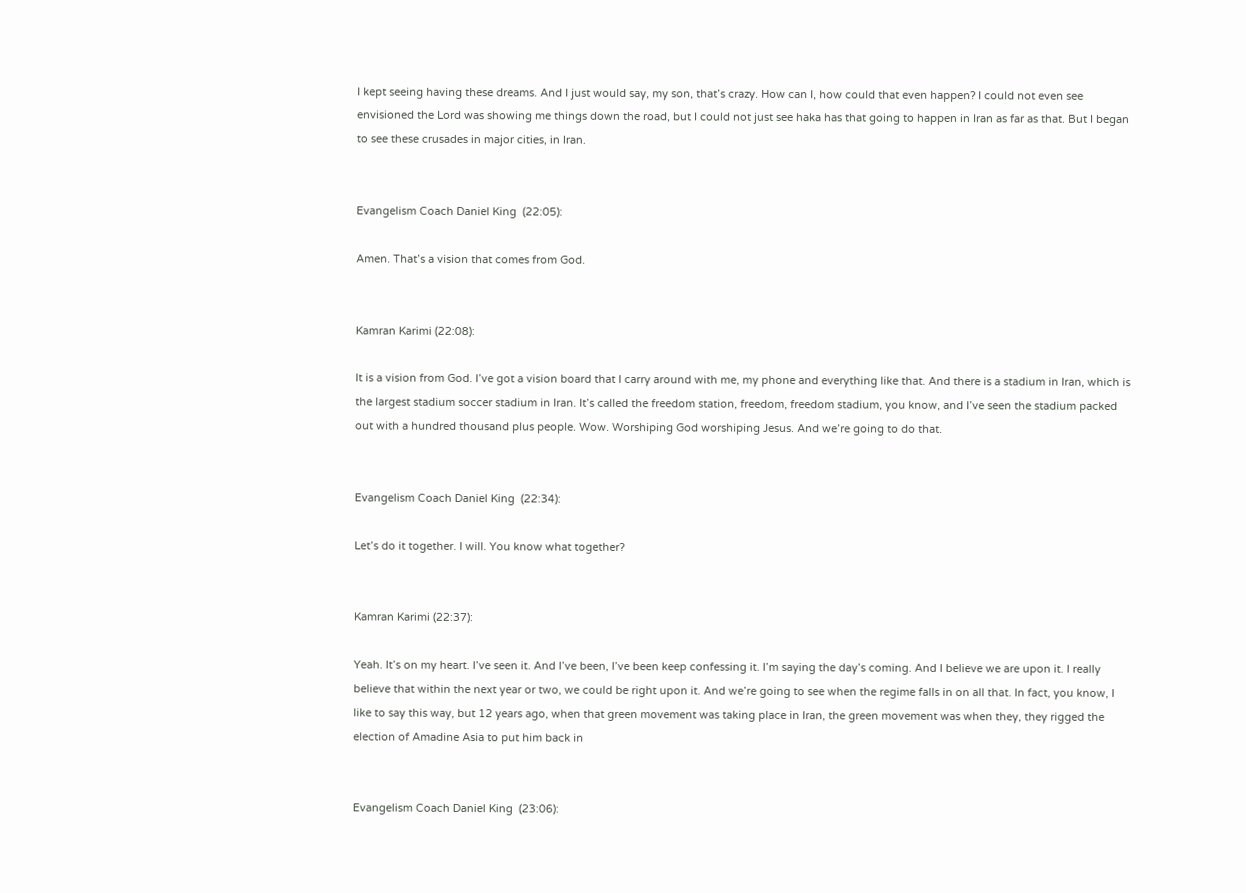I kept seeing having these dreams. And I just would say, my son, that’s crazy. How can I, how could that even happen? I could not even see envisioned the Lord was showing me things down the road, but I could not just see haka has that going to happen in Iran as far as that. But I began to see these crusades in major cities, in Iran.


Evangelism Coach Daniel King  (22:05):

Amen. That’s a vision that comes from God.


Kamran Karimi (22:08):

It is a vision from God. I’ve got a vision board that I carry around with me, my phone and everything like that. And there is a stadium in Iran, which is the largest stadium soccer stadium in Iran. It’s called the freedom station, freedom, freedom stadium, you know, and I’ve seen the stadium packed out with a hundred thousand plus people. Wow. Worshiping God worshiping Jesus. And we’re going to do that.


Evangelism Coach Daniel King  (22:34):

Let’s do it together. I will. You know what together?


Kamran Karimi (22:37):

Yeah. It’s on my heart. I’ve seen it. And I’ve been, I’ve been keep confessing it. I’m saying the day’s coming. And I believe we are upon it. I really believe that within the next year or two, we could be right upon it. And we’re going to see when the regime falls in on all that. In fact, you know, I like to say this way, but 12 years ago, when that green movement was taking place in Iran, the green movement was when they, they rigged the election of Amadine Asia to put him back in


Evangelism Coach Daniel King  (23:06):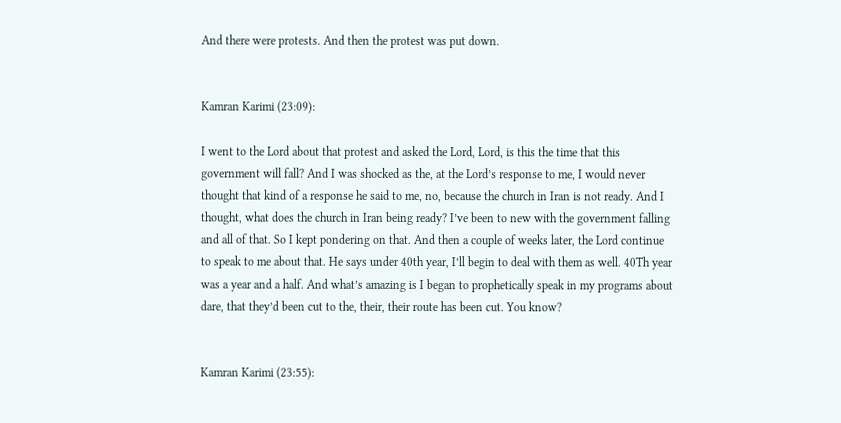And there were protests. And then the protest was put down.


Kamran Karimi (23:09):

I went to the Lord about that protest and asked the Lord, Lord, is this the time that this government will fall? And I was shocked as the, at the Lord’s response to me, I would never thought that kind of a response he said to me, no, because the church in Iran is not ready. And I thought, what does the church in Iran being ready? I’ve been to new with the government falling and all of that. So I kept pondering on that. And then a couple of weeks later, the Lord continue to speak to me about that. He says under 40th year, I’ll begin to deal with them as well. 40Th year was a year and a half. And what’s amazing is I began to prophetically speak in my programs about dare, that they’d been cut to the, their, their route has been cut. You know?


Kamran Karimi (23:55):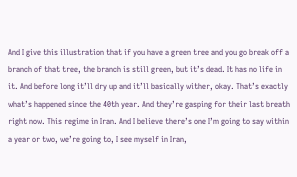And I give this illustration that if you have a green tree and you go break off a branch of that tree, the branch is still green, but it’s dead. It has no life in it. And before long it’ll dry up and it’ll basically wither, okay. That’s exactly what’s happened since the 40th year. And they’re gasping for their last breath right now. This regime in Iran. And I believe there’s one I’m going to say within a year or two, we’re going to, I see myself in Iran,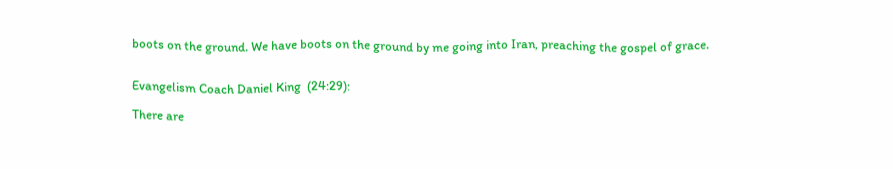boots on the ground. We have boots on the ground by me going into Iran, preaching the gospel of grace.


Evangelism Coach Daniel King  (24:29):

There are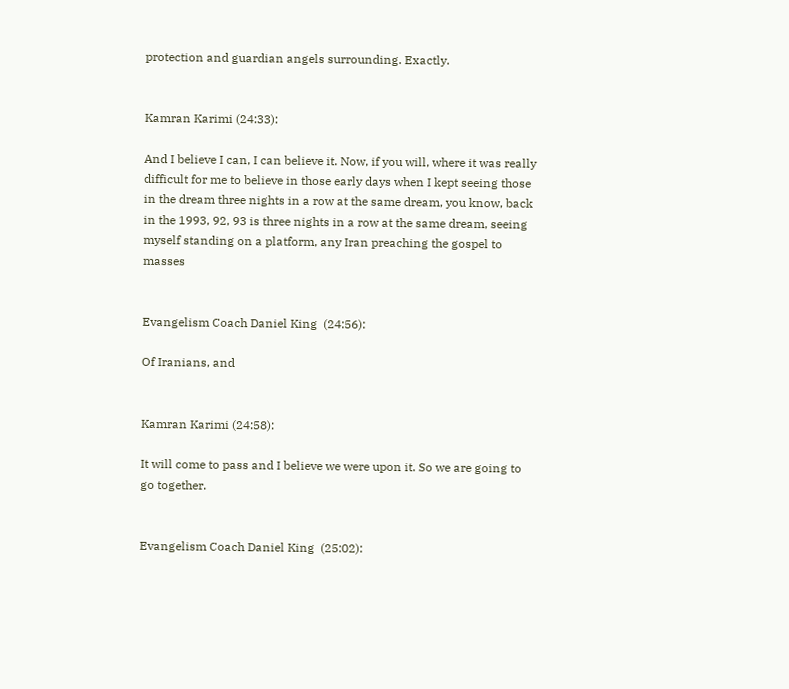protection and guardian angels surrounding. Exactly.


Kamran Karimi (24:33):

And I believe I can, I can believe it. Now, if you will, where it was really difficult for me to believe in those early days when I kept seeing those in the dream three nights in a row at the same dream, you know, back in the 1993, 92, 93 is three nights in a row at the same dream, seeing myself standing on a platform, any Iran preaching the gospel to masses


Evangelism Coach Daniel King  (24:56):

Of Iranians, and


Kamran Karimi (24:58):

It will come to pass and I believe we were upon it. So we are going to go together.


Evangelism Coach Daniel King  (25:02):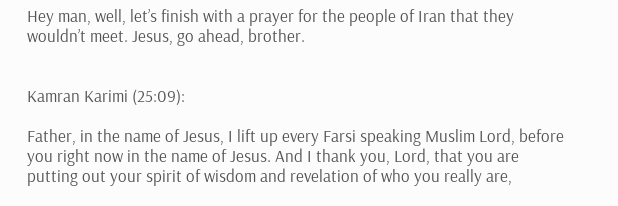Hey man, well, let’s finish with a prayer for the people of Iran that they wouldn’t meet. Jesus, go ahead, brother.


Kamran Karimi (25:09):

Father, in the name of Jesus, I lift up every Farsi speaking Muslim Lord, before you right now in the name of Jesus. And I thank you, Lord, that you are putting out your spirit of wisdom and revelation of who you really are,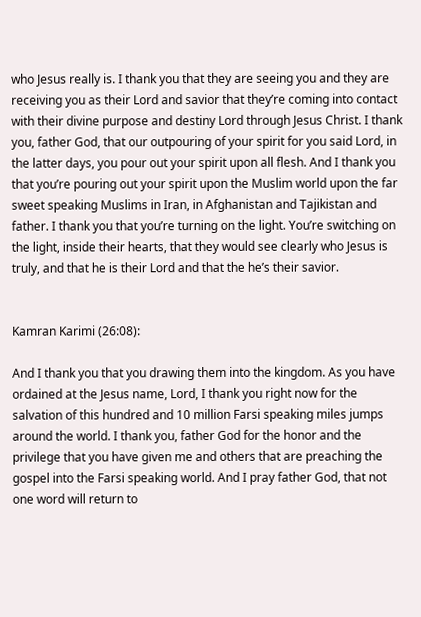who Jesus really is. I thank you that they are seeing you and they are receiving you as their Lord and savior that they’re coming into contact with their divine purpose and destiny Lord through Jesus Christ. I thank you, father God, that our outpouring of your spirit for you said Lord, in the latter days, you pour out your spirit upon all flesh. And I thank you that you’re pouring out your spirit upon the Muslim world upon the far sweet speaking Muslims in Iran, in Afghanistan and Tajikistan and father. I thank you that you’re turning on the light. You’re switching on the light, inside their hearts, that they would see clearly who Jesus is truly, and that he is their Lord and that the he’s their savior.


Kamran Karimi (26:08):

And I thank you that you drawing them into the kingdom. As you have ordained at the Jesus name, Lord, I thank you right now for the salvation of this hundred and 10 million Farsi speaking miles jumps around the world. I thank you, father God for the honor and the privilege that you have given me and others that are preaching the gospel into the Farsi speaking world. And I pray father God, that not one word will return to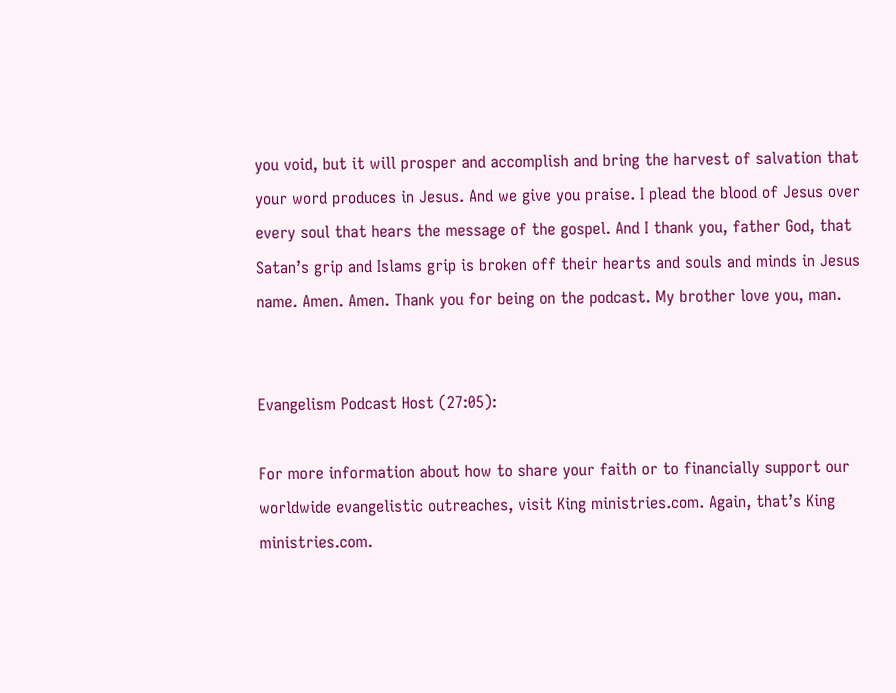you void, but it will prosper and accomplish and bring the harvest of salvation that your word produces in Jesus. And we give you praise. I plead the blood of Jesus over every soul that hears the message of the gospel. And I thank you, father God, that Satan’s grip and Islams grip is broken off their hearts and souls and minds in Jesus name. Amen. Amen. Thank you for being on the podcast. My brother love you, man.


Evangelism Podcast Host (27:05):

For more information about how to share your faith or to financially support our worldwide evangelistic outreaches, visit King ministries.com. Again, that’s King ministries.com.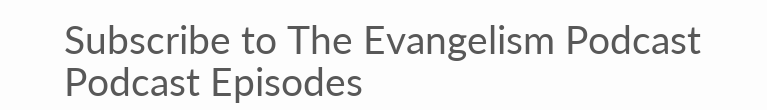Subscribe to The Evangelism Podcast
Podcast Episodes